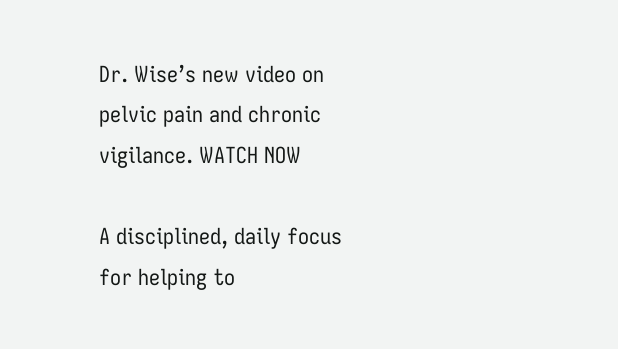Dr. Wise’s new video on pelvic pain and chronic vigilance. WATCH NOW

A disciplined, daily focus for helping to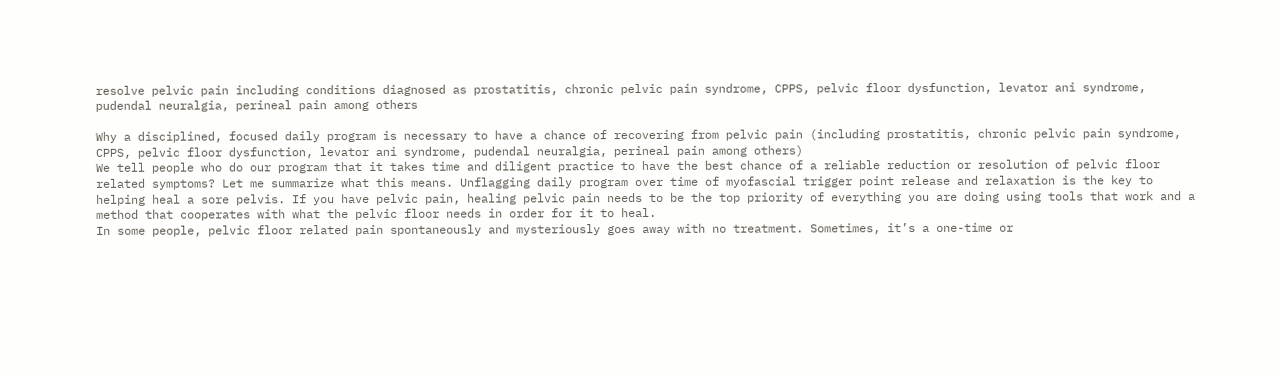resolve pelvic pain including conditions diagnosed as prostatitis, chronic pelvic pain syndrome, CPPS, pelvic floor dysfunction, levator ani syndrome, pudendal neuralgia, perineal pain among others

Why a disciplined, focused daily program is necessary to have a chance of recovering from pelvic pain (including prostatitis, chronic pelvic pain syndrome, CPPS, pelvic floor dysfunction, levator ani syndrome, pudendal neuralgia, perineal pain among others)
We tell people who do our program that it takes time and diligent practice to have the best chance of a reliable reduction or resolution of pelvic floor related symptoms? Let me summarize what this means. Unflagging daily program over time of myofascial trigger point release and relaxation is the key to helping heal a sore pelvis. If you have pelvic pain, healing pelvic pain needs to be the top priority of everything you are doing using tools that work and a method that cooperates with what the pelvic floor needs in order for it to heal.
In some people, pelvic floor related pain spontaneously and mysteriously goes away with no treatment. Sometimes, it’s a one-time or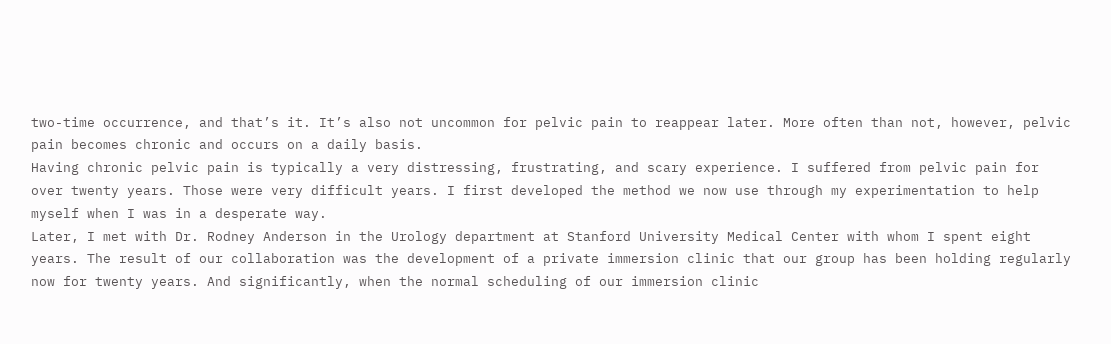two-time occurrence, and that’s it. It’s also not uncommon for pelvic pain to reappear later. More often than not, however, pelvic pain becomes chronic and occurs on a daily basis.
Having chronic pelvic pain is typically a very distressing, frustrating, and scary experience. I suffered from pelvic pain for over twenty years. Those were very difficult years. I first developed the method we now use through my experimentation to help myself when I was in a desperate way.
Later, I met with Dr. Rodney Anderson in the Urology department at Stanford University Medical Center with whom I spent eight years. The result of our collaboration was the development of a private immersion clinic that our group has been holding regularly now for twenty years. And significantly, when the normal scheduling of our immersion clinic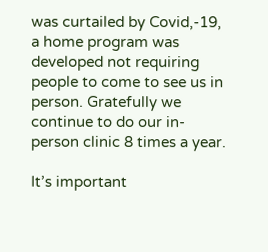was curtailed by Covid,-19, a home program was developed not requiring people to come to see us in person. Gratefully we continue to do our in-person clinic 8 times a year.

It’s important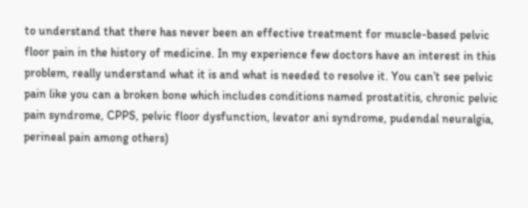to understand that there has never been an effective treatment for muscle-based pelvic floor pain in the history of medicine. In my experience few doctors have an interest in this problem, really understand what it is and what is needed to resolve it. You can’t see pelvic pain like you can a broken bone which includes conditions named prostatitis, chronic pelvic pain syndrome, CPPS, pelvic floor dysfunction, levator ani syndrome, pudendal neuralgia, perineal pain among others)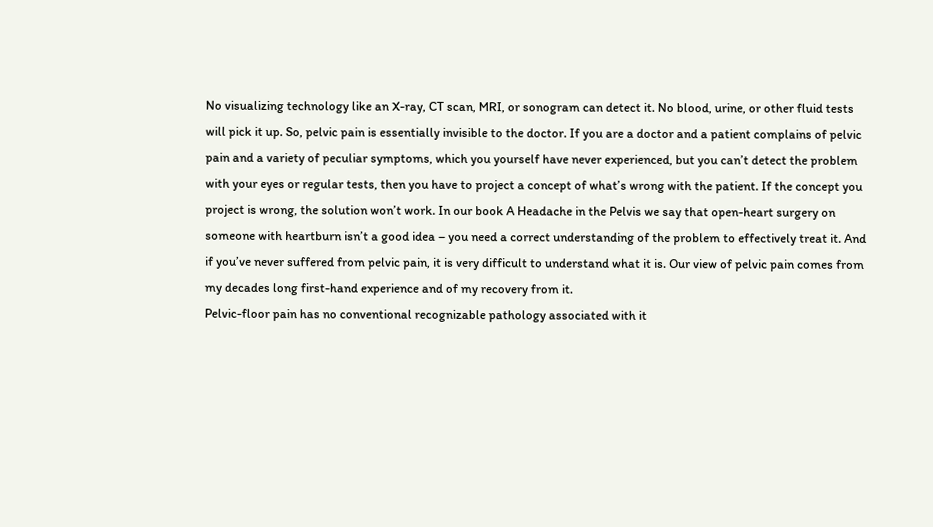No visualizing technology like an X-ray, CT scan, MRI, or sonogram can detect it. No blood, urine, or other fluid tests will pick it up. So, pelvic pain is essentially invisible to the doctor. If you are a doctor and a patient complains of pelvic pain and a variety of peculiar symptoms, which you yourself have never experienced, but you can’t detect the problem with your eyes or regular tests, then you have to project a concept of what’s wrong with the patient. If the concept you project is wrong, the solution won’t work. In our book A Headache in the Pelvis we say that open-heart surgery on someone with heartburn isn’t a good idea – you need a correct understanding of the problem to effectively treat it. And if you’ve never suffered from pelvic pain, it is very difficult to understand what it is. Our view of pelvic pain comes from my decades long first-hand experience and of my recovery from it.
Pelvic-floor pain has no conventional recognizable pathology associated with it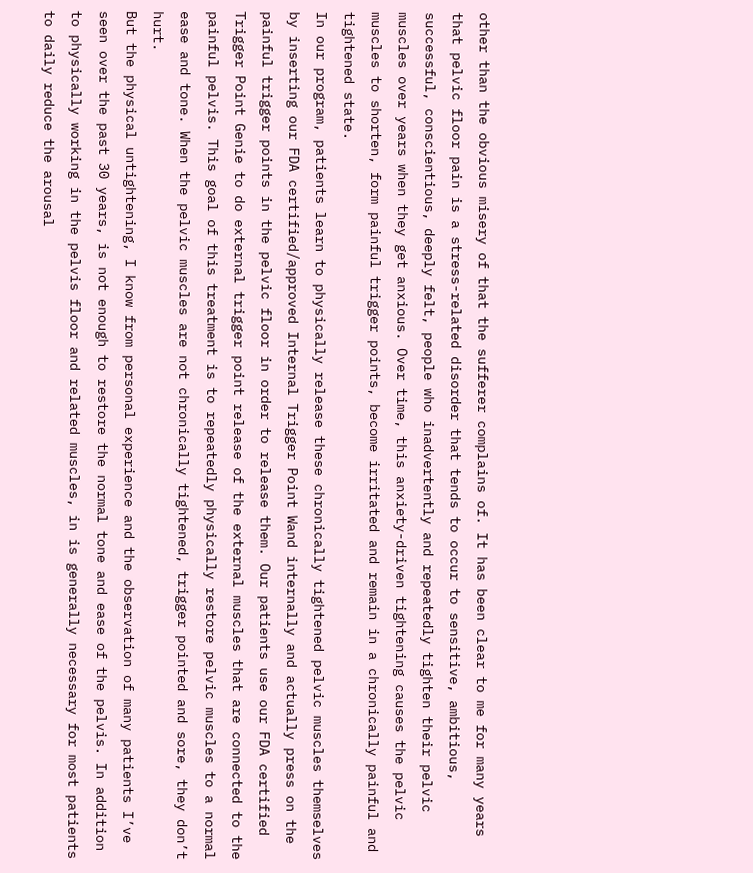other than the obvious misery of that the sufferer complains of. It has been clear to me for many years that pelvic floor pain is a stress-related disorder that tends to occur to sensitive, ambitious, successful, conscientious, deeply felt, people who inadvertently and repeatedly tighten their pelvic muscles over years when they get anxious. Over time, this anxiety-driven tightening causes the pelvic muscles to shorten, form painful trigger points, become irritated and remain in a chronically painful and tightened state.
In our program, patients learn to physically release these chronically tightened pelvic muscles themselves by inserting our FDA certified/approved Internal Trigger Point Wand internally and actually press on the painful trigger points in the pelvic floor in order to release them. Our patients use our FDA certified Trigger Point Genie to do external trigger point release of the external muscles that are connected to the painful pelvis. This goal of this treatment is to repeatedly physically restore pelvic muscles to a normal ease and tone. When the pelvic muscles are not chronically tightened, trigger pointed and sore, they don’t hurt.
But the physical untightening, I know from personal experience and the observation of many patients I’ve seen over the past 30 years, is not enough to restore the normal tone and ease of the pelvis. In addition to physically working in the pelvis floor and related muscles, in is generally necessary for most patients to daily reduce the arousal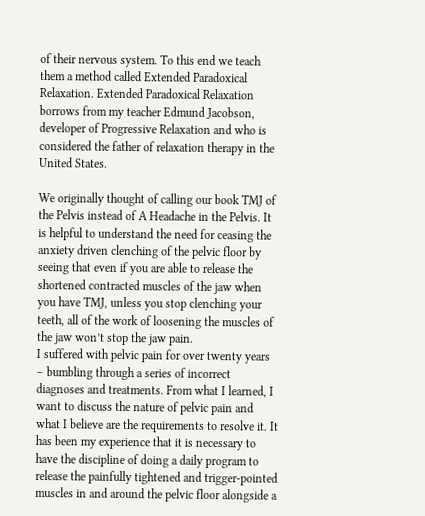of their nervous system. To this end we teach them a method called Extended Paradoxical Relaxation. Extended Paradoxical Relaxation borrows from my teacher Edmund Jacobson, developer of Progressive Relaxation and who is considered the father of relaxation therapy in the United States.

We originally thought of calling our book TMJ of the Pelvis instead of A Headache in the Pelvis. It is helpful to understand the need for ceasing the anxiety driven clenching of the pelvic floor by seeing that even if you are able to release the shortened contracted muscles of the jaw when you have TMJ, unless you stop clenching your teeth, all of the work of loosening the muscles of the jaw won’t stop the jaw pain.
I suffered with pelvic pain for over twenty years – bumbling through a series of incorrect diagnoses and treatments. From what I learned, I want to discuss the nature of pelvic pain and what I believe are the requirements to resolve it. It has been my experience that it is necessary to have the discipline of doing a daily program to release the painfully tightened and trigger-pointed muscles in and around the pelvic floor alongside a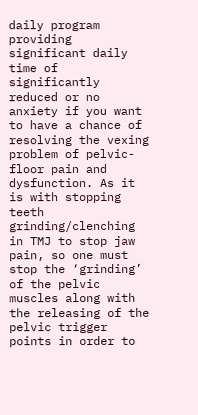daily program providing significant daily time of significantly reduced or no anxiety if you want to have a chance of resolving the vexing problem of pelvic-floor pain and dysfunction. As it is with stopping teeth grinding/clenching in TMJ to stop jaw pain, so one must stop the ‘grinding’ of the pelvic muscles along with the releasing of the pelvic trigger points in order to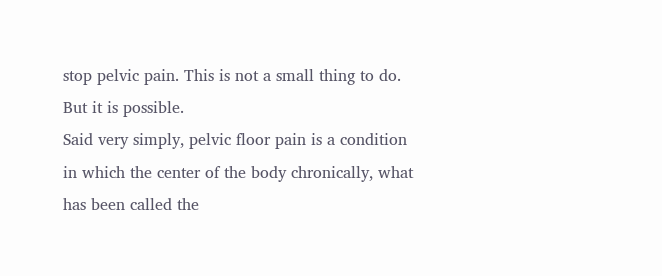stop pelvic pain. This is not a small thing to do. But it is possible.
Said very simply, pelvic floor pain is a condition in which the center of the body chronically, what has been called the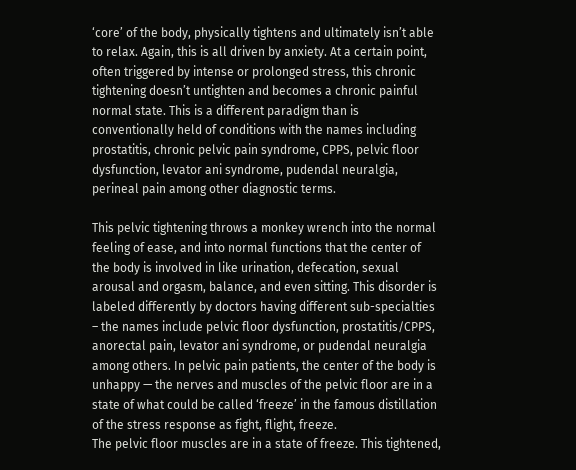‘core’ of the body, physically tightens and ultimately isn’t able to relax. Again, this is all driven by anxiety. At a certain point, often triggered by intense or prolonged stress, this chronic tightening doesn’t untighten and becomes a chronic painful normal state. This is a different paradigm than is conventionally held of conditions with the names including prostatitis, chronic pelvic pain syndrome, CPPS, pelvic floor dysfunction, levator ani syndrome, pudendal neuralgia, perineal pain among other diagnostic terms.

This pelvic tightening throws a monkey wrench into the normal feeling of ease, and into normal functions that the center of the body is involved in like urination, defecation, sexual arousal and orgasm, balance, and even sitting. This disorder is labeled differently by doctors having different sub-specialties – the names include pelvic floor dysfunction, prostatitis/CPPS, anorectal pain, levator ani syndrome, or pudendal neuralgia among others. In pelvic pain patients, the center of the body is unhappy — the nerves and muscles of the pelvic floor are in a state of what could be called ‘freeze’ in the famous distillation of the stress response as fight, flight, freeze.
The pelvic floor muscles are in a state of freeze. This tightened,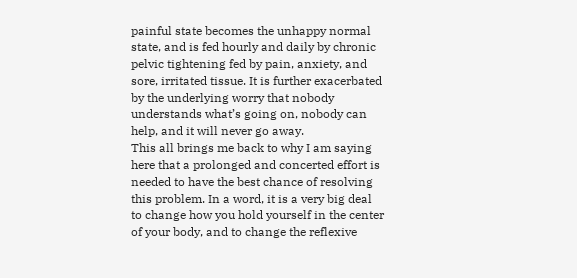painful state becomes the unhappy normal state, and is fed hourly and daily by chronic pelvic tightening fed by pain, anxiety, and sore, irritated tissue. It is further exacerbated by the underlying worry that nobody understands what’s going on, nobody can help, and it will never go away.
This all brings me back to why I am saying here that a prolonged and concerted effort is needed to have the best chance of resolving this problem. In a word, it is a very big deal to change how you hold yourself in the center of your body, and to change the reflexive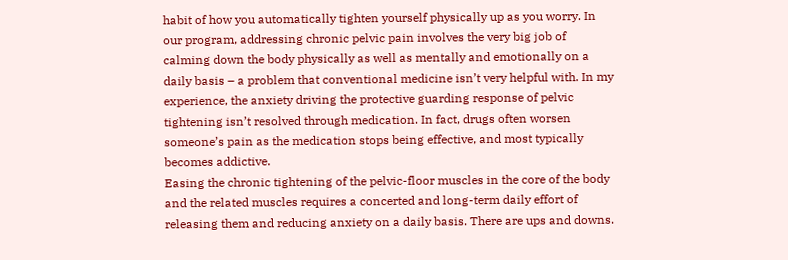habit of how you automatically tighten yourself physically up as you worry. In our program, addressing chronic pelvic pain involves the very big job of calming down the body physically as well as mentally and emotionally on a daily basis – a problem that conventional medicine isn’t very helpful with. In my experience, the anxiety driving the protective guarding response of pelvic tightening isn’t resolved through medication. In fact, drugs often worsen someone’s pain as the medication stops being effective, and most typically becomes addictive.
Easing the chronic tightening of the pelvic-floor muscles in the core of the body and the related muscles requires a concerted and long-term daily effort of releasing them and reducing anxiety on a daily basis. There are ups and downs.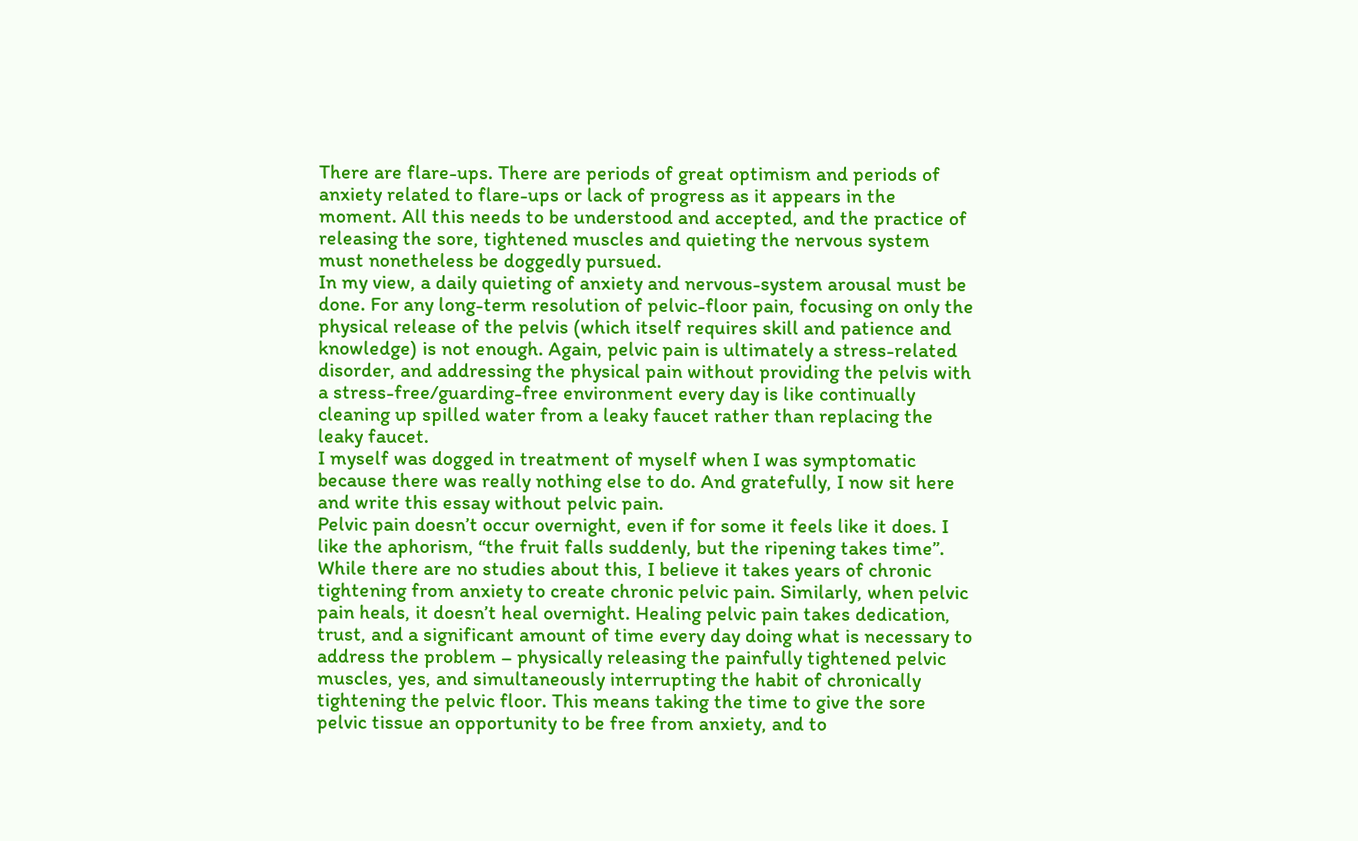There are flare-ups. There are periods of great optimism and periods of anxiety related to flare-ups or lack of progress as it appears in the moment. All this needs to be understood and accepted, and the practice of releasing the sore, tightened muscles and quieting the nervous system must nonetheless be doggedly pursued.
In my view, a daily quieting of anxiety and nervous-system arousal must be done. For any long-term resolution of pelvic-floor pain, focusing on only the physical release of the pelvis (which itself requires skill and patience and knowledge) is not enough. Again, pelvic pain is ultimately a stress-related disorder, and addressing the physical pain without providing the pelvis with a stress-free/guarding-free environment every day is like continually cleaning up spilled water from a leaky faucet rather than replacing the leaky faucet.
I myself was dogged in treatment of myself when I was symptomatic because there was really nothing else to do. And gratefully, I now sit here and write this essay without pelvic pain.
Pelvic pain doesn’t occur overnight, even if for some it feels like it does. I like the aphorism, “the fruit falls suddenly, but the ripening takes time”. While there are no studies about this, I believe it takes years of chronic tightening from anxiety to create chronic pelvic pain. Similarly, when pelvic pain heals, it doesn’t heal overnight. Healing pelvic pain takes dedication, trust, and a significant amount of time every day doing what is necessary to address the problem – physically releasing the painfully tightened pelvic muscles, yes, and simultaneously interrupting the habit of chronically tightening the pelvic floor. This means taking the time to give the sore pelvic tissue an opportunity to be free from anxiety, and to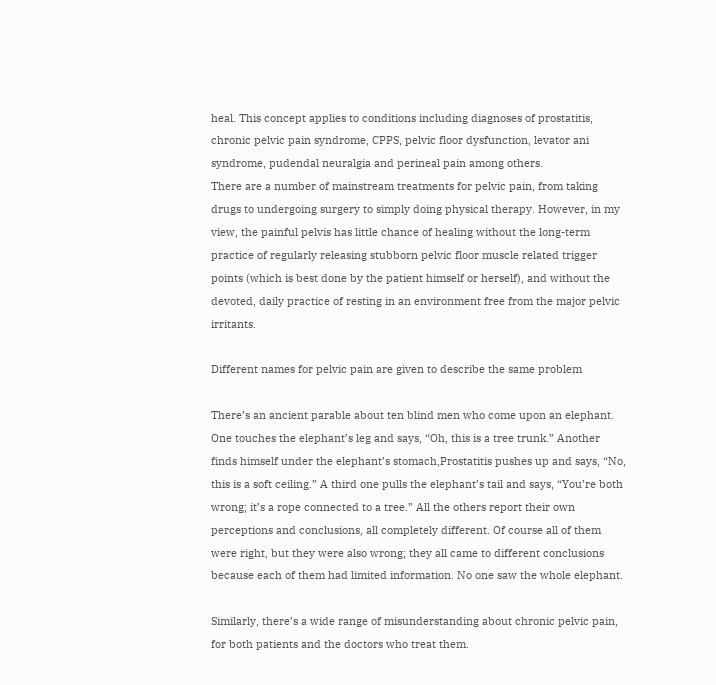heal. This concept applies to conditions including diagnoses of prostatitis, chronic pelvic pain syndrome, CPPS, pelvic floor dysfunction, levator ani syndrome, pudendal neuralgia and perineal pain among others.
There are a number of mainstream treatments for pelvic pain, from taking drugs to undergoing surgery to simply doing physical therapy. However, in my view, the painful pelvis has little chance of healing without the long-term practice of regularly releasing stubborn pelvic floor muscle related trigger points (which is best done by the patient himself or herself), and without the devoted, daily practice of resting in an environment free from the major pelvic irritants.

Different names for pelvic pain are given to describe the same problem

There’s an ancient parable about ten blind men who come upon an elephant. One touches the elephant’s leg and says, “Oh, this is a tree trunk.” Another finds himself under the elephant’s stomach,Prostatitis pushes up and says, “No, this is a soft ceiling.” A third one pulls the elephant’s tail and says, “You’re both wrong; it’s a rope connected to a tree.” All the others report their own perceptions and conclusions, all completely different. Of course all of them were right, but they were also wrong; they all came to different conclusions because each of them had limited information. No one saw the whole elephant.

Similarly, there’s a wide range of misunderstanding about chronic pelvic pain, for both patients and the doctors who treat them.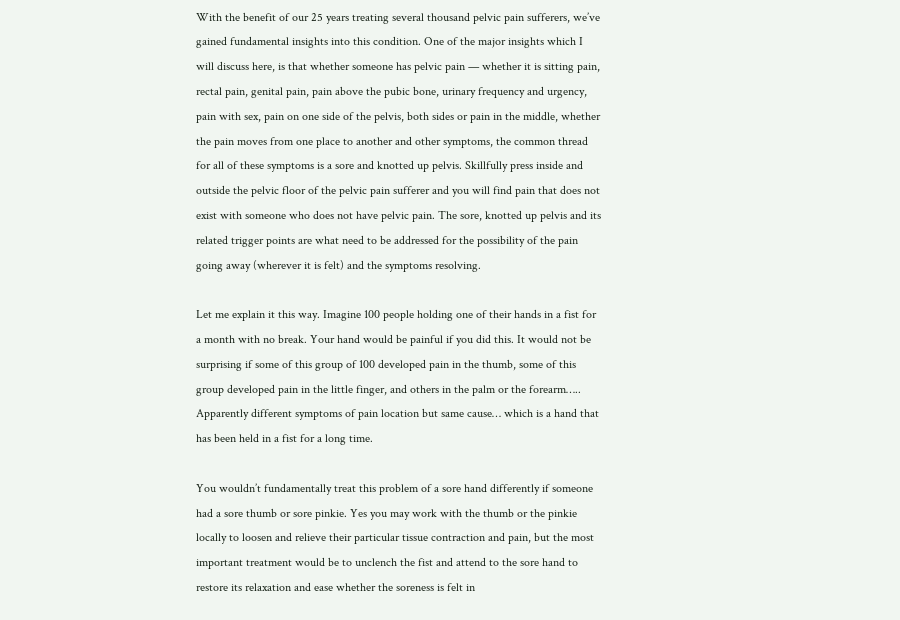With the benefit of our 25 years treating several thousand pelvic pain sufferers, we’ve gained fundamental insights into this condition. One of the major insights which I will discuss here, is that whether someone has pelvic pain — whether it is sitting pain, rectal pain, genital pain, pain above the pubic bone, urinary frequency and urgency, pain with sex, pain on one side of the pelvis, both sides or pain in the middle, whether the pain moves from one place to another and other symptoms, the common thread for all of these symptoms is a sore and knotted up pelvis. Skillfully press inside and outside the pelvic floor of the pelvic pain sufferer and you will find pain that does not exist with someone who does not have pelvic pain. The sore, knotted up pelvis and its related trigger points are what need to be addressed for the possibility of the pain going away (wherever it is felt) and the symptoms resolving.

Let me explain it this way. Imagine 100 people holding one of their hands in a fist for a month with no break. Your hand would be painful if you did this. It would not be surprising if some of this group of 100 developed pain in the thumb, some of this group developed pain in the little finger, and others in the palm or the forearm….. Apparently different symptoms of pain location but same cause… which is a hand that has been held in a fist for a long time.

You wouldn’t fundamentally treat this problem of a sore hand differently if someone had a sore thumb or sore pinkie. Yes you may work with the thumb or the pinkie locally to loosen and relieve their particular tissue contraction and pain, but the most important treatment would be to unclench the fist and attend to the sore hand to restore its relaxation and ease whether the soreness is felt in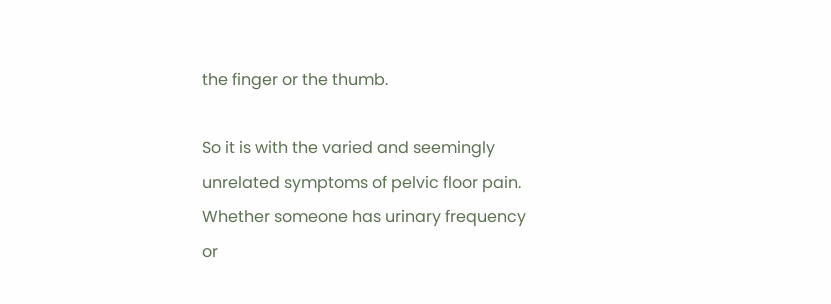the finger or the thumb.

So it is with the varied and seemingly unrelated symptoms of pelvic floor pain. Whether someone has urinary frequency or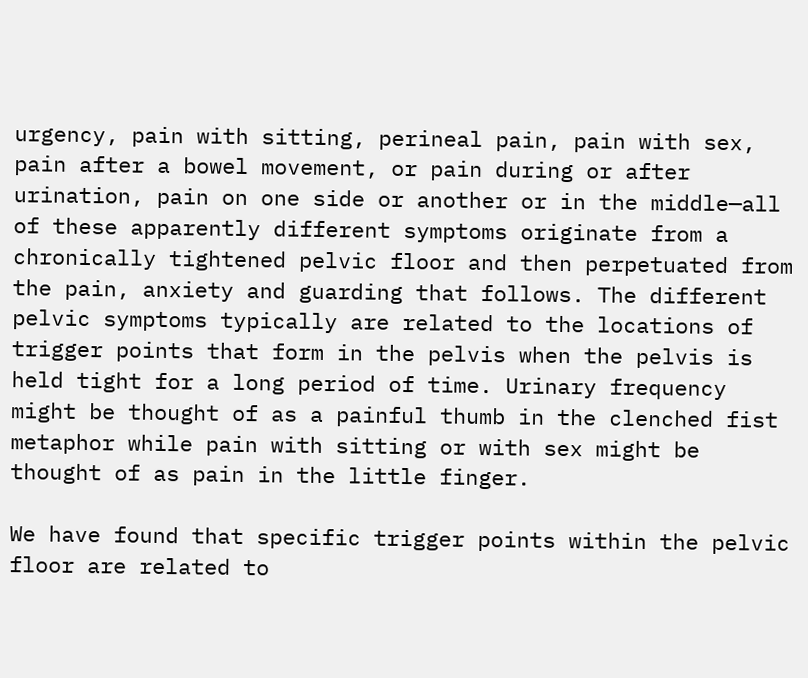urgency, pain with sitting, perineal pain, pain with sex, pain after a bowel movement, or pain during or after urination, pain on one side or another or in the middle—all of these apparently different symptoms originate from a chronically tightened pelvic floor and then perpetuated from the pain, anxiety and guarding that follows. The different pelvic symptoms typically are related to the locations of trigger points that form in the pelvis when the pelvis is held tight for a long period of time. Urinary frequency might be thought of as a painful thumb in the clenched fist metaphor while pain with sitting or with sex might be thought of as pain in the little finger.

We have found that specific trigger points within the pelvic floor are related to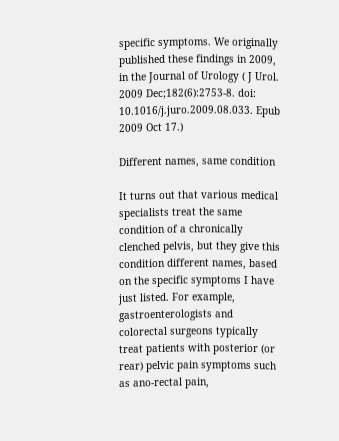specific symptoms. We originally published these findings in 2009, in the Journal of Urology ( J Urol. 2009 Dec;182(6):2753-8. doi: 10.1016/j.juro.2009.08.033. Epub 2009 Oct 17.)

Different names, same condition

It turns out that various medical specialists treat the same condition of a chronically clenched pelvis, but they give this condition different names, based on the specific symptoms I have just listed. For example, gastroenterologists and colorectal surgeons typically treat patients with posterior (or rear) pelvic pain symptoms such as ano-rectal pain,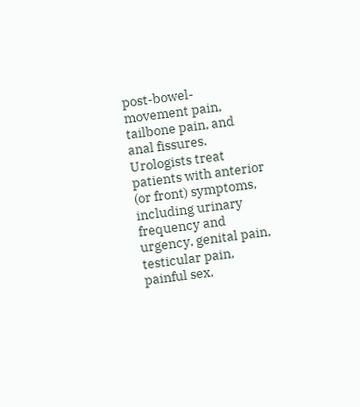post-bowel-movement pain, tailbone pain, and anal fissures. Urologists treat patients with anterior (or front) symptoms, including urinary frequency and urgency, genital pain, testicular pain, painful sex,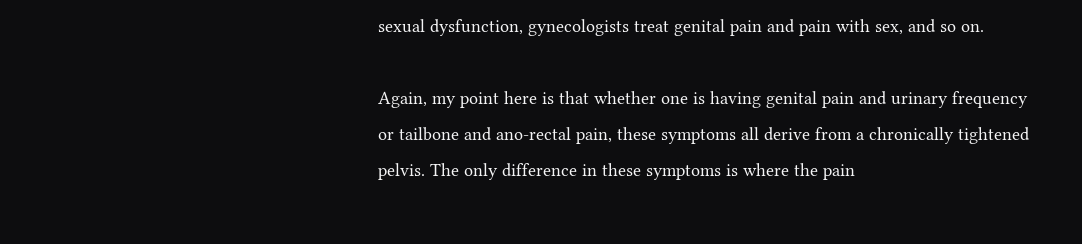sexual dysfunction, gynecologists treat genital pain and pain with sex, and so on.

Again, my point here is that whether one is having genital pain and urinary frequency or tailbone and ano-rectal pain, these symptoms all derive from a chronically tightened pelvis. The only difference in these symptoms is where the pain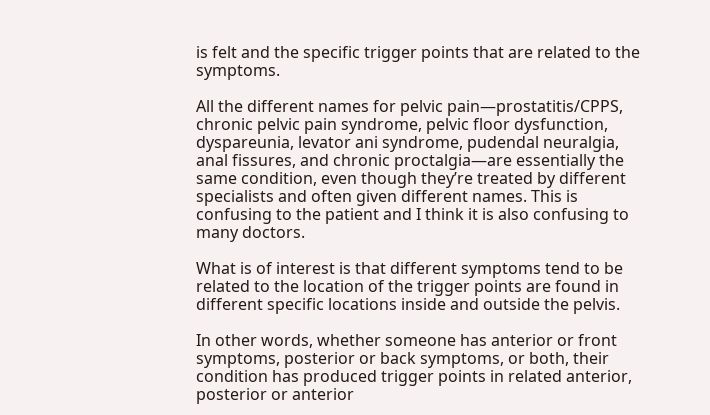is felt and the specific trigger points that are related to the symptoms.

All the different names for pelvic pain—prostatitis/CPPS, chronic pelvic pain syndrome, pelvic floor dysfunction, dyspareunia, levator ani syndrome, pudendal neuralgia, anal fissures, and chronic proctalgia—are essentially the same condition, even though they’re treated by different specialists and often given different names. This is confusing to the patient and I think it is also confusing to many doctors.

What is of interest is that different symptoms tend to be related to the location of the trigger points are found in different specific locations inside and outside the pelvis.

In other words, whether someone has anterior or front symptoms, posterior or back symptoms, or both, their condition has produced trigger points in related anterior, posterior or anterior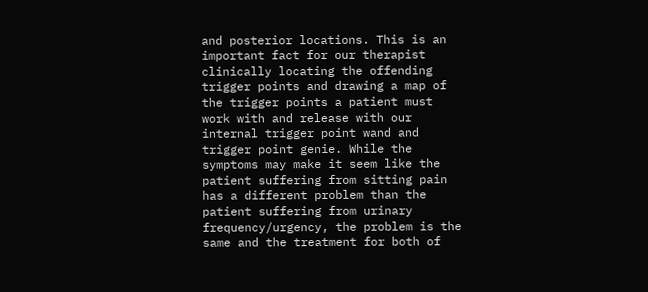and posterior locations. This is an important fact for our therapist clinically locating the offending trigger points and drawing a map of the trigger points a patient must work with and release with our internal trigger point wand and trigger point genie. While the symptoms may make it seem like the patient suffering from sitting pain has a different problem than the patient suffering from urinary frequency/urgency, the problem is the same and the treatment for both of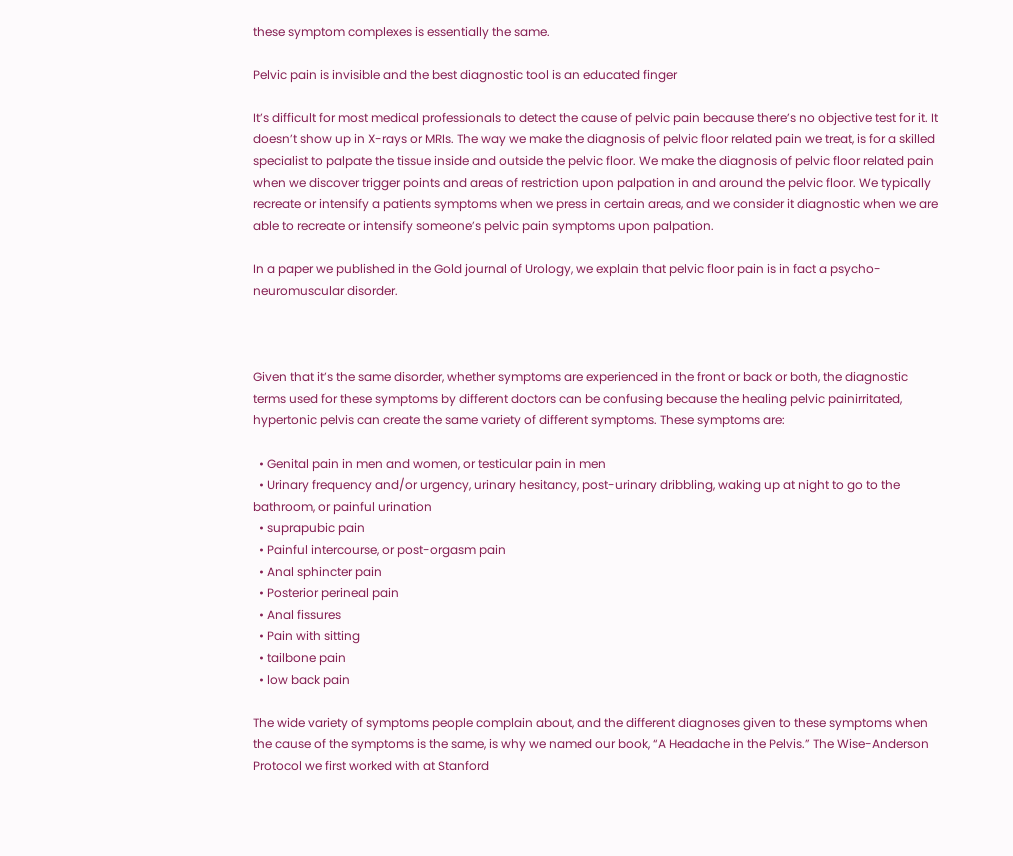these symptom complexes is essentially the same.

Pelvic pain is invisible and the best diagnostic tool is an educated finger

It’s difficult for most medical professionals to detect the cause of pelvic pain because there’s no objective test for it. It doesn’t show up in X-rays or MRIs. The way we make the diagnosis of pelvic floor related pain we treat, is for a skilled specialist to palpate the tissue inside and outside the pelvic floor. We make the diagnosis of pelvic floor related pain when we discover trigger points and areas of restriction upon palpation in and around the pelvic floor. We typically recreate or intensify a patients symptoms when we press in certain areas, and we consider it diagnostic when we are able to recreate or intensify someone’s pelvic pain symptoms upon palpation.

In a paper we published in the Gold journal of Urology, we explain that pelvic floor pain is in fact a psycho-neuromuscular disorder.



Given that it’s the same disorder, whether symptoms are experienced in the front or back or both, the diagnostic terms used for these symptoms by different doctors can be confusing because the healing pelvic painirritated, hypertonic pelvis can create the same variety of different symptoms. These symptoms are:

  • Genital pain in men and women, or testicular pain in men
  • Urinary frequency and/or urgency, urinary hesitancy, post-urinary dribbling, waking up at night to go to the bathroom, or painful urination
  • suprapubic pain
  • Painful intercourse, or post-orgasm pain
  • Anal sphincter pain
  • Posterior perineal pain
  • Anal fissures
  • Pain with sitting
  • tailbone pain
  • low back pain

The wide variety of symptoms people complain about, and the different diagnoses given to these symptoms when the cause of the symptoms is the same, is why we named our book, “A Headache in the Pelvis.” The Wise-Anderson Protocol we first worked with at Stanford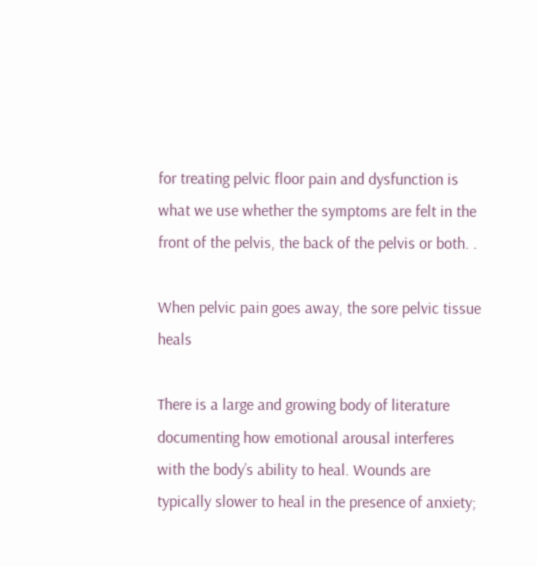for treating pelvic floor pain and dysfunction is what we use whether the symptoms are felt in the front of the pelvis, the back of the pelvis or both. .

When pelvic pain goes away, the sore pelvic tissue heals

There is a large and growing body of literature documenting how emotional arousal interferes with the body’s ability to heal. Wounds are typically slower to heal in the presence of anxiety;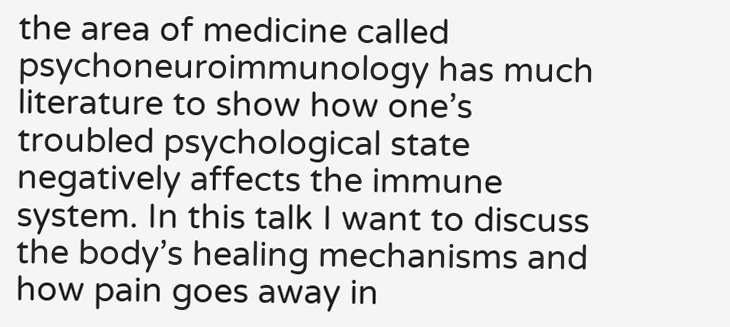the area of medicine called psychoneuroimmunology has much literature to show how one’s troubled psychological state negatively affects the immune system. In this talk I want to discuss the body’s healing mechanisms and how pain goes away in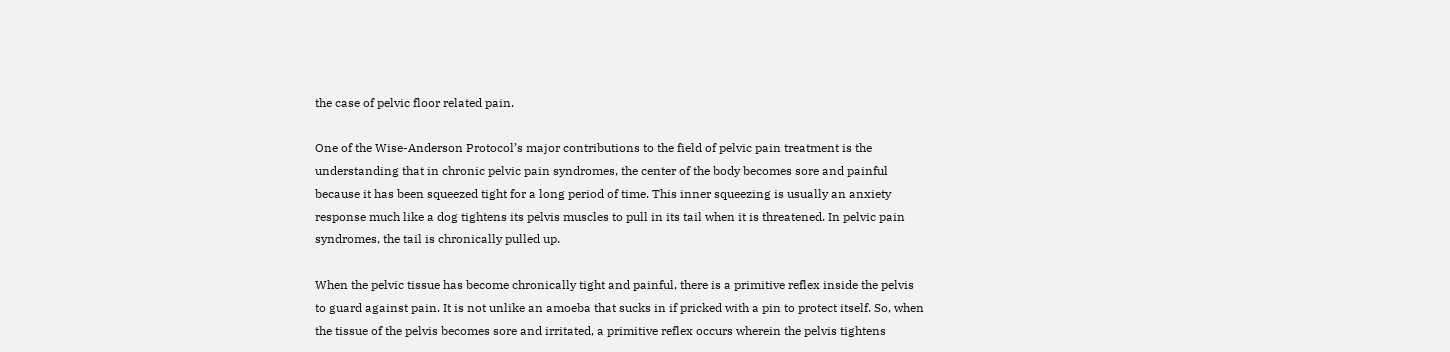the case of pelvic floor related pain.

One of the Wise-Anderson Protocol’s major contributions to the field of pelvic pain treatment is the understanding that in chronic pelvic pain syndromes, the center of the body becomes sore and painful because it has been squeezed tight for a long period of time. This inner squeezing is usually an anxiety response much like a dog tightens its pelvis muscles to pull in its tail when it is threatened. In pelvic pain syndromes, the tail is chronically pulled up.

When the pelvic tissue has become chronically tight and painful, there is a primitive reflex inside the pelvis to guard against pain. It is not unlike an amoeba that sucks in if pricked with a pin to protect itself. So, when the tissue of the pelvis becomes sore and irritated, a primitive reflex occurs wherein the pelvis tightens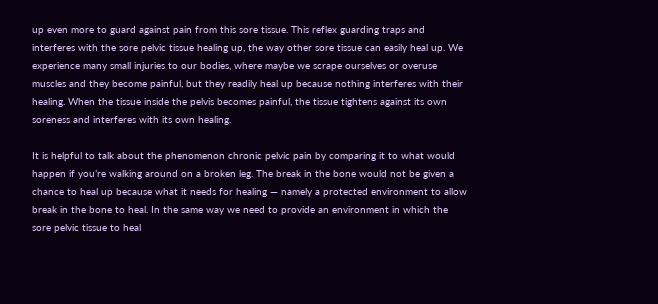up even more to guard against pain from this sore tissue. This reflex guarding traps and interferes with the sore pelvic tissue healing up, the way other sore tissue can easily heal up. We experience many small injuries to our bodies, where maybe we scrape ourselves or overuse muscles and they become painful, but they readily heal up because nothing interferes with their healing. When the tissue inside the pelvis becomes painful, the tissue tightens against its own soreness and interferes with its own healing.

It is helpful to talk about the phenomenon chronic pelvic pain by comparing it to what would happen if you’re walking around on a broken leg. The break in the bone would not be given a chance to heal up because what it needs for healing — namely a protected environment to allow break in the bone to heal. In the same way we need to provide an environment in which the sore pelvic tissue to heal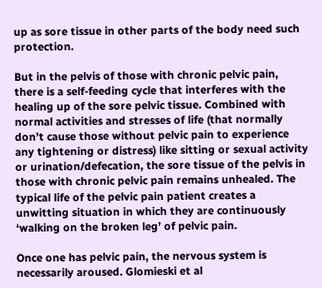up as sore tissue in other parts of the body need such protection.

But in the pelvis of those with chronic pelvic pain, there is a self-feeding cycle that interferes with the healing up of the sore pelvic tissue. Combined with normal activities and stresses of life (that normally don’t cause those without pelvic pain to experience any tightening or distress) like sitting or sexual activity or urination/defecation, the sore tissue of the pelvis in those with chronic pelvic pain remains unhealed. The typical life of the pelvic pain patient creates a unwitting situation in which they are continuously ‘walking on the broken leg’ of pelvic pain.

Once one has pelvic pain, the nervous system is necessarily aroused. Glomieski et al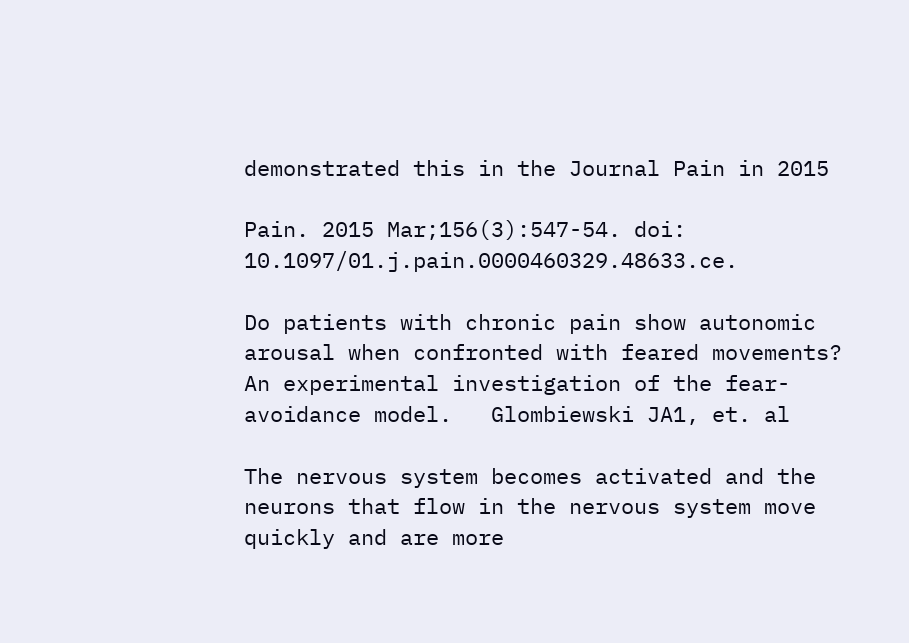demonstrated this in the Journal Pain in 2015

Pain. 2015 Mar;156(3):547-54. doi: 10.1097/01.j.pain.0000460329.48633.ce.

Do patients with chronic pain show autonomic arousal when confronted with feared movements? An experimental investigation of the fear-avoidance model.   Glombiewski JA1, et. al

The nervous system becomes activated and the neurons that flow in the nervous system move quickly and are more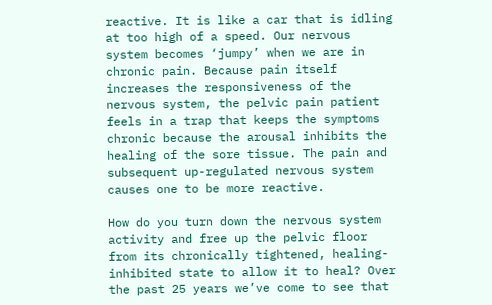reactive. It is like a car that is idling at too high of a speed. Our nervous system becomes ‘jumpy’ when we are in chronic pain. Because pain itself increases the responsiveness of the nervous system, the pelvic pain patient feels in a trap that keeps the symptoms chronic because the arousal inhibits the healing of the sore tissue. The pain and subsequent up-regulated nervous system causes one to be more reactive.

How do you turn down the nervous system activity and free up the pelvic floor from its chronically tightened, healing-inhibited state to allow it to heal? Over the past 25 years we’ve come to see that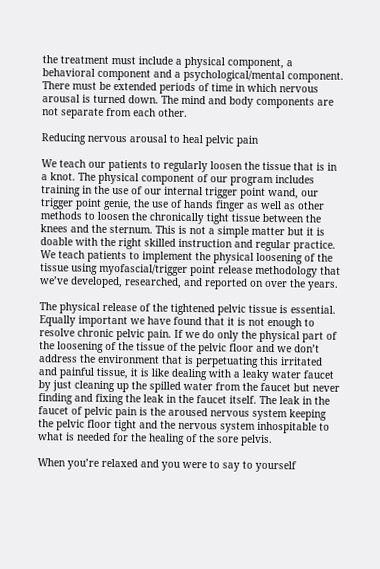the treatment must include a physical component, a behavioral component and a psychological/mental component. There must be extended periods of time in which nervous arousal is turned down. The mind and body components are not separate from each other.

Reducing nervous arousal to heal pelvic pain

We teach our patients to regularly loosen the tissue that is in a knot. The physical component of our program includes training in the use of our internal trigger point wand, our trigger point genie, the use of hands finger as well as other methods to loosen the chronically tight tissue between the knees and the sternum. This is not a simple matter but it is doable with the right skilled instruction and regular practice. We teach patients to implement the physical loosening of the tissue using myofascial/trigger point release methodology that we’ve developed, researched, and reported on over the years.

The physical release of the tightened pelvic tissue is essential. Equally important we have found that it is not enough to resolve chronic pelvic pain. If we do only the physical part of the loosening of the tissue of the pelvic floor and we don’t address the environment that is perpetuating this irritated and painful tissue, it is like dealing with a leaky water faucet by just cleaning up the spilled water from the faucet but never finding and fixing the leak in the faucet itself. The leak in the faucet of pelvic pain is the aroused nervous system keeping the pelvic floor tight and the nervous system inhospitable to what is needed for the healing of the sore pelvis.

When you’re relaxed and you were to say to yourself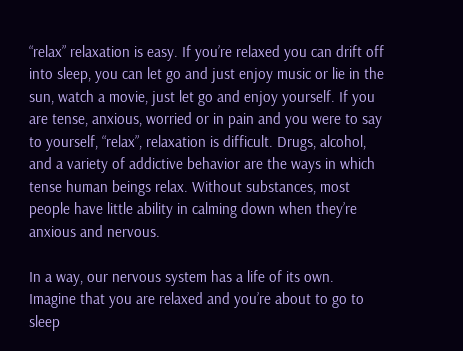“relax” relaxation is easy. If you’re relaxed you can drift off into sleep, you can let go and just enjoy music or lie in the sun, watch a movie, just let go and enjoy yourself. If you are tense, anxious, worried or in pain and you were to say to yourself, “relax”, relaxation is difficult. Drugs, alcohol, and a variety of addictive behavior are the ways in which tense human beings relax. Without substances, most people have little ability in calming down when they’re anxious and nervous.

In a way, our nervous system has a life of its own. Imagine that you are relaxed and you’re about to go to sleep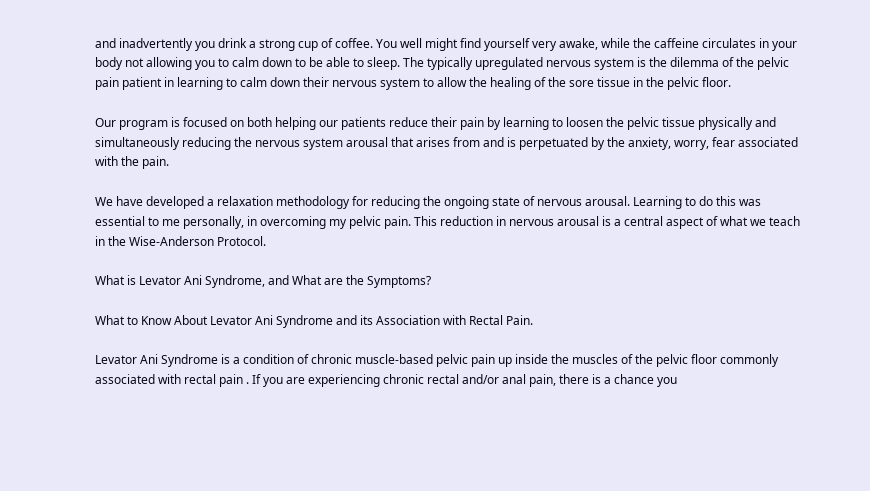and inadvertently you drink a strong cup of coffee. You well might find yourself very awake, while the caffeine circulates in your body not allowing you to calm down to be able to sleep. The typically upregulated nervous system is the dilemma of the pelvic pain patient in learning to calm down their nervous system to allow the healing of the sore tissue in the pelvic floor.

Our program is focused on both helping our patients reduce their pain by learning to loosen the pelvic tissue physically and simultaneously reducing the nervous system arousal that arises from and is perpetuated by the anxiety, worry, fear associated with the pain.

We have developed a relaxation methodology for reducing the ongoing state of nervous arousal. Learning to do this was essential to me personally, in overcoming my pelvic pain. This reduction in nervous arousal is a central aspect of what we teach in the Wise-Anderson Protocol.

What is Levator Ani Syndrome, and What are the Symptoms?

What to Know About Levator Ani Syndrome and its Association with Rectal Pain.

Levator Ani Syndrome is a condition of chronic muscle-based pelvic pain up inside the muscles of the pelvic floor commonly associated with rectal pain . If you are experiencing chronic rectal and/or anal pain, there is a chance you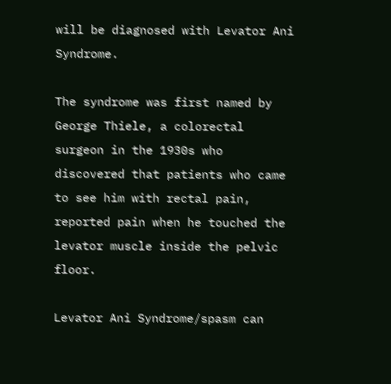will be diagnosed with Levator Ani Syndrome.

The syndrome was first named by George Thiele, a colorectal surgeon in the 1930s who discovered that patients who came to see him with rectal pain, reported pain when he touched the levator muscle inside the pelvic floor.

Levator Ani Syndrome/spasm can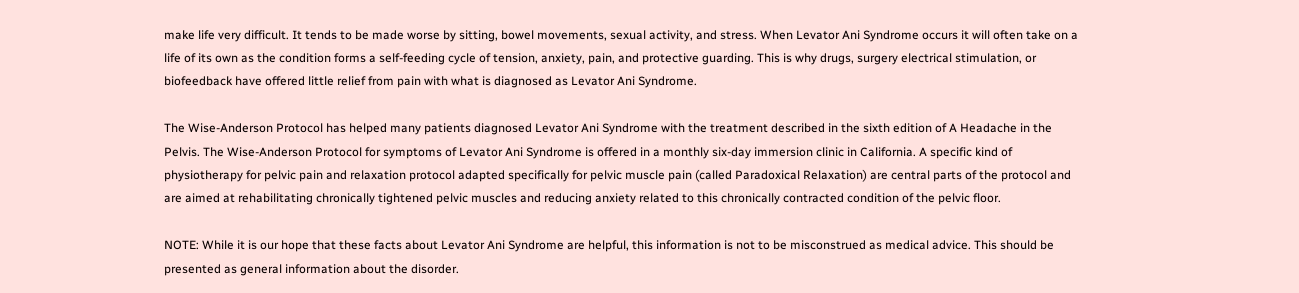make life very difficult. It tends to be made worse by sitting, bowel movements, sexual activity, and stress. When Levator Ani Syndrome occurs it will often take on a life of its own as the condition forms a self-feeding cycle of tension, anxiety, pain, and protective guarding. This is why drugs, surgery electrical stimulation, or biofeedback have offered little relief from pain with what is diagnosed as Levator Ani Syndrome.

The Wise-Anderson Protocol has helped many patients diagnosed Levator Ani Syndrome with the treatment described in the sixth edition of A Headache in the Pelvis. The Wise-Anderson Protocol for symptoms of Levator Ani Syndrome is offered in a monthly six-day immersion clinic in California. A specific kind of physiotherapy for pelvic pain and relaxation protocol adapted specifically for pelvic muscle pain (called Paradoxical Relaxation) are central parts of the protocol and are aimed at rehabilitating chronically tightened pelvic muscles and reducing anxiety related to this chronically contracted condition of the pelvic floor.

NOTE: While it is our hope that these facts about Levator Ani Syndrome are helpful, this information is not to be misconstrued as medical advice. This should be presented as general information about the disorder.